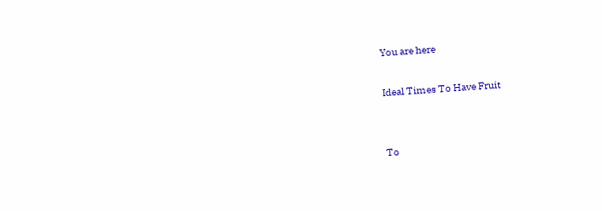You are here

Ideal Times To Have Fruit


To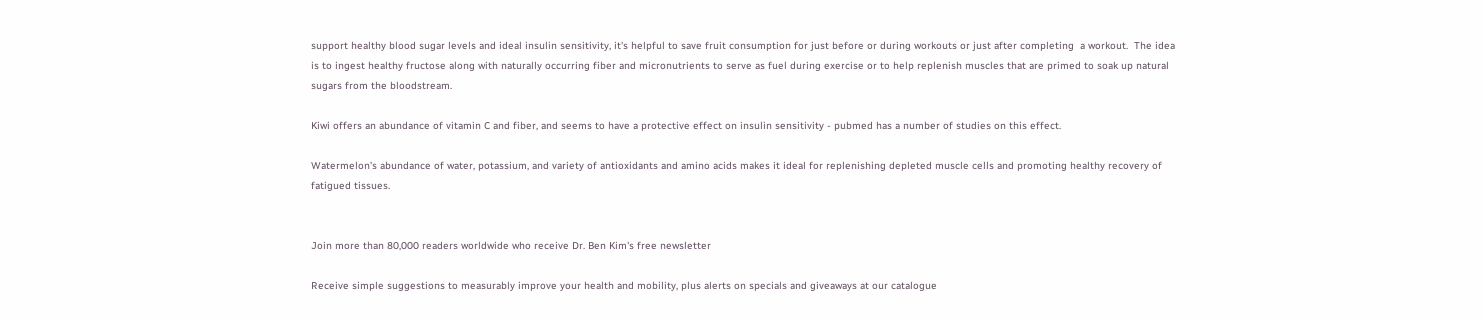support healthy blood sugar levels and ideal insulin sensitivity, it's helpful to save fruit consumption for just before or during workouts or just after completing  a workout.  The idea is to ingest healthy fructose along with naturally occurring fiber and micronutrients to serve as fuel during exercise or to help replenish muscles that are primed to soak up natural sugars from the bloodstream.

Kiwi offers an abundance of vitamin C and fiber, and seems to have a protective effect on insulin sensitivity - pubmed has a number of studies on this effect.

Watermelon’s abundance of water, potassium, and variety of antioxidants and amino acids makes it ideal for replenishing depleted muscle cells and promoting healthy recovery of fatigued tissues.


Join more than 80,000 readers worldwide who receive Dr. Ben Kim's free newsletter

Receive simple suggestions to measurably improve your health and mobility, plus alerts on specials and giveaways at our catalogue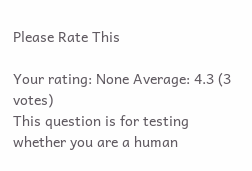Please Rate This

Your rating: None Average: 4.3 (3 votes)
This question is for testing whether you are a human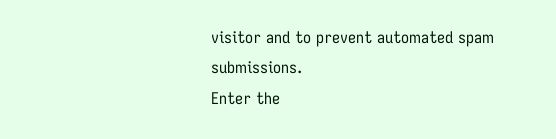visitor and to prevent automated spam submissions.
Enter the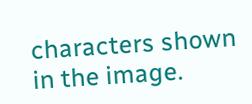characters shown in the image.